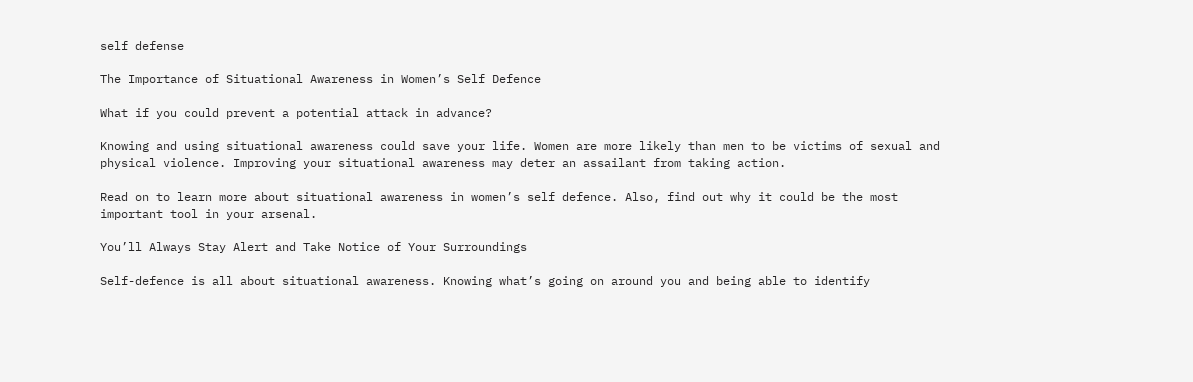self defense

The Importance of Situational Awareness in Women’s Self Defence

What if you could prevent a potential attack in advance?

Knowing and using situational awareness could save your life. Women are more likely than men to be victims of sexual and physical violence. Improving your situational awareness may deter an assailant from taking action.

Read on to learn more about situational awareness in women’s self defence. Also, find out why it could be the most important tool in your arsenal.

You’ll Always Stay Alert and Take Notice of Your Surroundings

Self-defence is all about situational awareness. Knowing what’s going on around you and being able to identify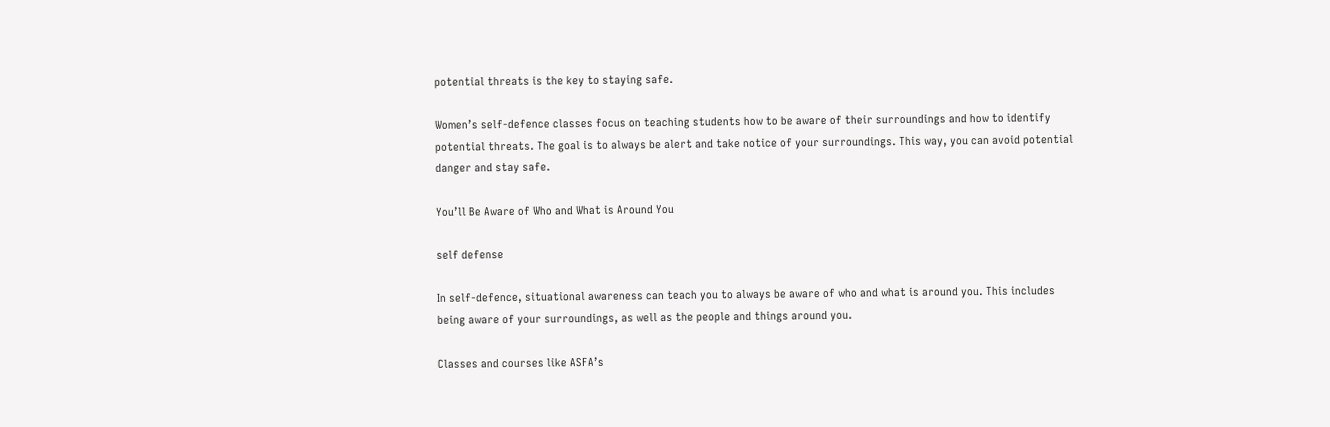potential threats is the key to staying safe.

Women’s self-defence classes focus on teaching students how to be aware of their surroundings and how to identify potential threats. The goal is to always be alert and take notice of your surroundings. This way, you can avoid potential danger and stay safe.

You’ll Be Aware of Who and What is Around You

self defense

In self-defence, situational awareness can teach you to always be aware of who and what is around you. This includes being aware of your surroundings, as well as the people and things around you.

Classes and courses like ASFA’s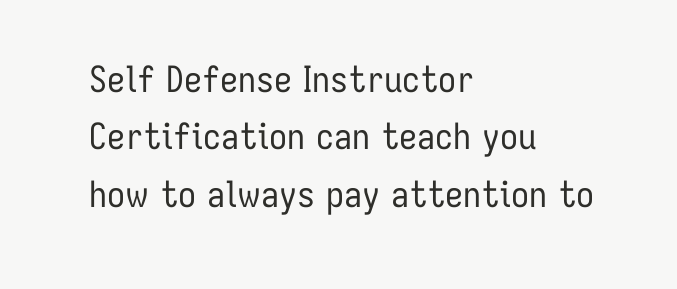Self Defense Instructor Certification can teach you how to always pay attention to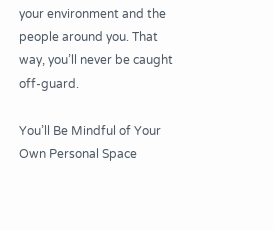your environment and the people around you. That way, you’ll never be caught off-guard.

You’ll Be Mindful of Your Own Personal Space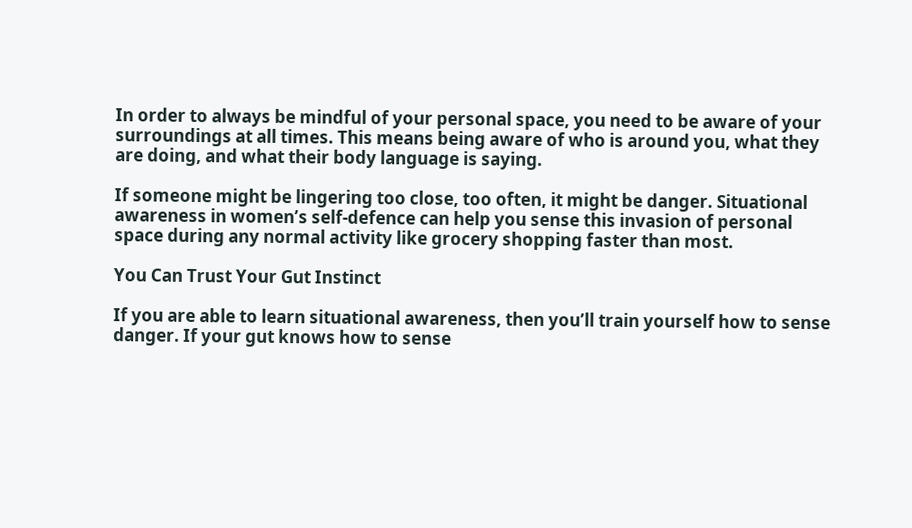In order to always be mindful of your personal space, you need to be aware of your surroundings at all times. This means being aware of who is around you, what they are doing, and what their body language is saying.

If someone might be lingering too close, too often, it might be danger. Situational awareness in women’s self-defence can help you sense this invasion of personal space during any normal activity like grocery shopping faster than most.

You Can Trust Your Gut Instinct

If you are able to learn situational awareness, then you’ll train yourself how to sense danger. If your gut knows how to sense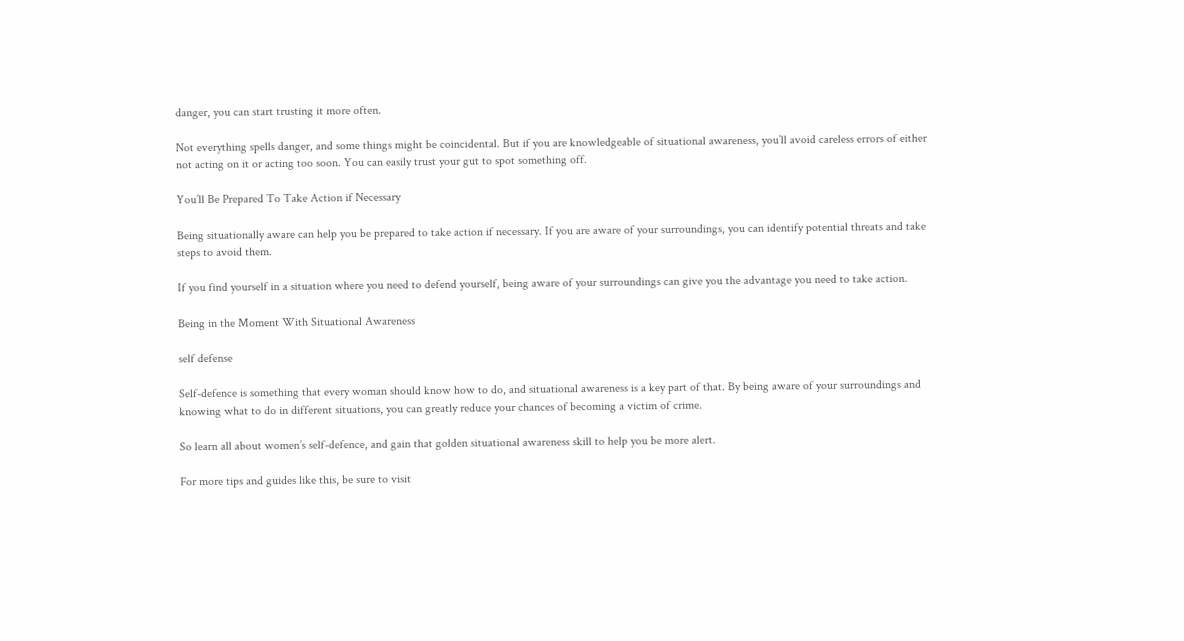danger, you can start trusting it more often.

Not everything spells danger, and some things might be coincidental. But if you are knowledgeable of situational awareness, you’ll avoid careless errors of either not acting on it or acting too soon. You can easily trust your gut to spot something off.

You’ll Be Prepared To Take Action if Necessary

Being situationally aware can help you be prepared to take action if necessary. If you are aware of your surroundings, you can identify potential threats and take steps to avoid them.

If you find yourself in a situation where you need to defend yourself, being aware of your surroundings can give you the advantage you need to take action.

Being in the Moment With Situational Awareness

self defense

Self-defence is something that every woman should know how to do, and situational awareness is a key part of that. By being aware of your surroundings and knowing what to do in different situations, you can greatly reduce your chances of becoming a victim of crime.

So learn all about women’s self-defence, and gain that golden situational awareness skill to help you be more alert.

For more tips and guides like this, be sure to visit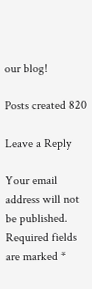our blog!

Posts created 820

Leave a Reply

Your email address will not be published. Required fields are marked *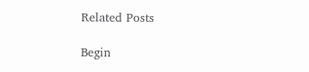Related Posts

Begin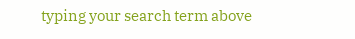typing your search term above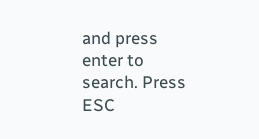and press enter to search. Press ESC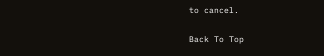to cancel.

Back To Top